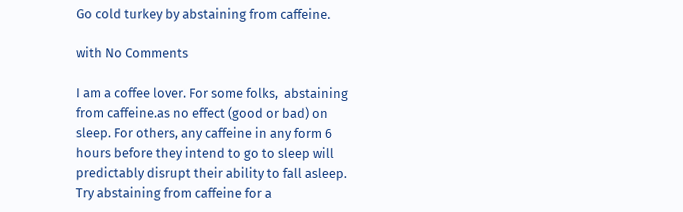Go cold turkey by abstaining from caffeine.

with No Comments

I am a coffee lover. For some folks,  abstaining from caffeine.as no effect (good or bad) on sleep. For others, any caffeine in any form 6 hours before they intend to go to sleep will predictably disrupt their ability to fall asleep. Try abstaining from caffeine for a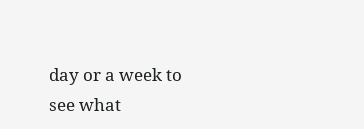day or a week to see what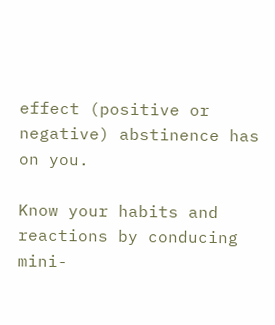effect (positive or negative) abstinence has on you.

Know your habits and reactions by conducing mini-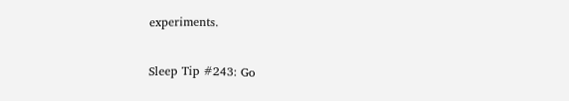experiments.

Sleep Tip #243: Go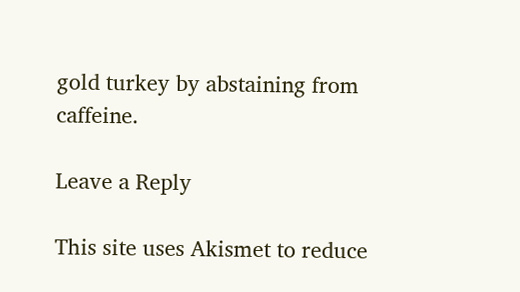gold turkey by abstaining from caffeine.

Leave a Reply

This site uses Akismet to reduce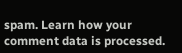spam. Learn how your comment data is processed.